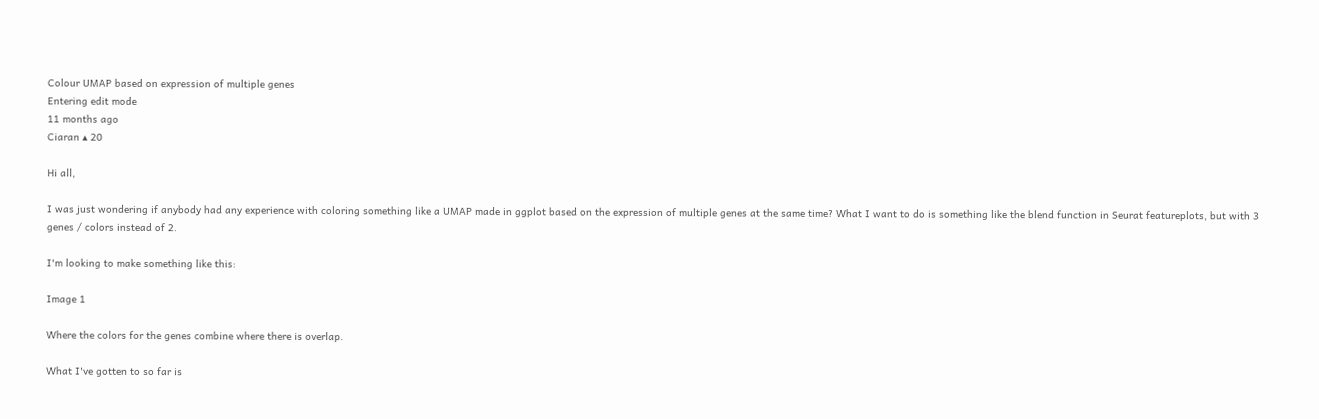Colour UMAP based on expression of multiple genes
Entering edit mode
11 months ago
Ciaran ▴ 20

Hi all,

I was just wondering if anybody had any experience with coloring something like a UMAP made in ggplot based on the expression of multiple genes at the same time? What I want to do is something like the blend function in Seurat featureplots, but with 3 genes / colors instead of 2.

I'm looking to make something like this:

Image 1

Where the colors for the genes combine where there is overlap.

What I've gotten to so far is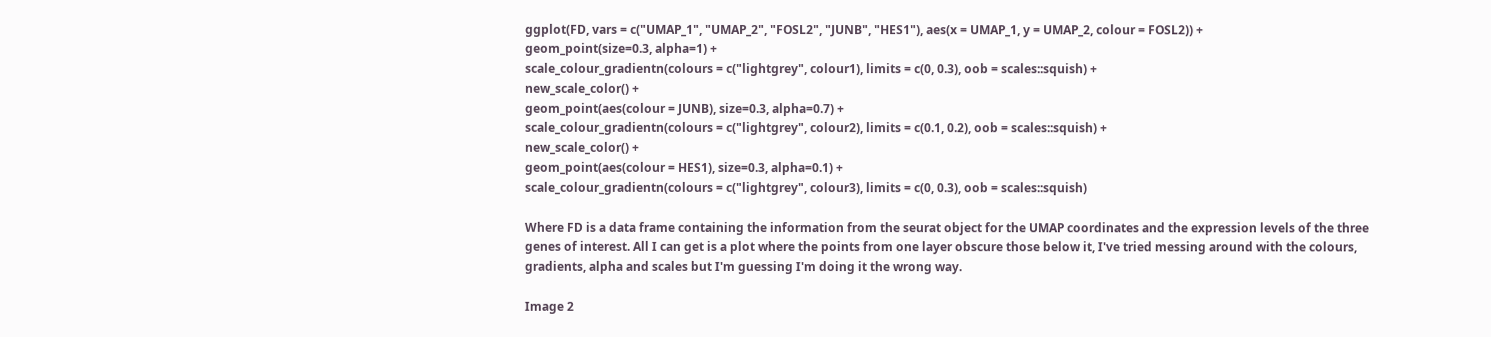ggplot(FD, vars = c("UMAP_1", "UMAP_2", "FOSL2", "JUNB", "HES1"), aes(x = UMAP_1, y = UMAP_2, colour = FOSL2)) +
geom_point(size=0.3, alpha=1) +
scale_colour_gradientn(colours = c("lightgrey", colour1), limits = c(0, 0.3), oob = scales::squish) +
new_scale_color() +
geom_point(aes(colour = JUNB), size=0.3, alpha=0.7) +
scale_colour_gradientn(colours = c("lightgrey", colour2), limits = c(0.1, 0.2), oob = scales::squish) +
new_scale_color() +
geom_point(aes(colour = HES1), size=0.3, alpha=0.1) +
scale_colour_gradientn(colours = c("lightgrey", colour3), limits = c(0, 0.3), oob = scales::squish)

Where FD is a data frame containing the information from the seurat object for the UMAP coordinates and the expression levels of the three genes of interest. All I can get is a plot where the points from one layer obscure those below it, I've tried messing around with the colours, gradients, alpha and scales but I'm guessing I'm doing it the wrong way.

Image 2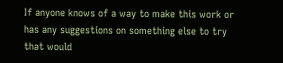If anyone knows of a way to make this work or has any suggestions on something else to try that would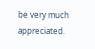be very much appreciated.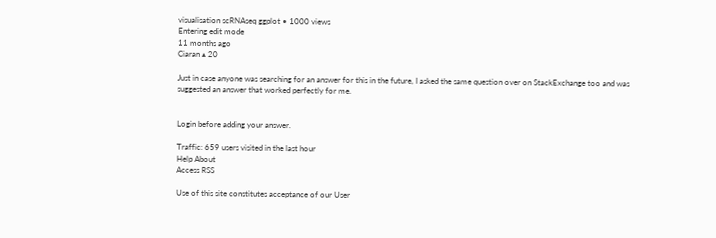visualisation scRNAseq ggplot • 1000 views
Entering edit mode
11 months ago
Ciaran ▴ 20

Just in case anyone was searching for an answer for this in the future, I asked the same question over on StackExchange too and was suggested an answer that worked perfectly for me.


Login before adding your answer.

Traffic: 659 users visited in the last hour
Help About
Access RSS

Use of this site constitutes acceptance of our User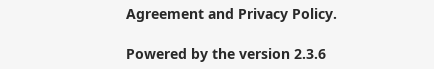Agreement and Privacy Policy.

Powered by the version 2.3.6